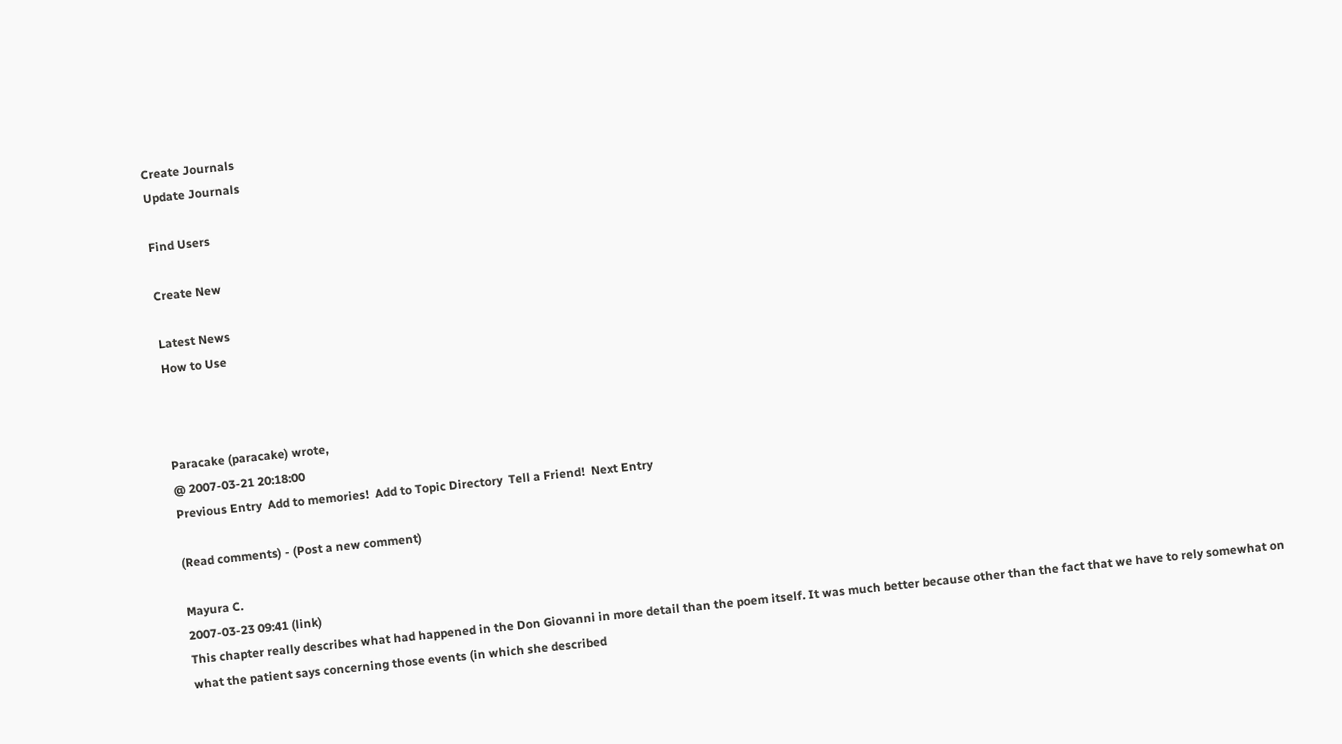Create Journals
Update Journals

Find Users

Create New

Latest News
How to Use



Paracake (paracake) wrote,
@ 2007-03-21 20:18:00
Previous Entry  Add to memories!  Add to Topic Directory  Tell a Friend!  Next Entry

(Read comments) - (Post a new comment)

Mayura C.
2007-03-23 09:41 (link)
This chapter really describes what had happened in the Don Giovanni in more detail than the poem itself. It was much better because other than the fact that we have to rely somewhat on what the patient says concerning those events (in which she described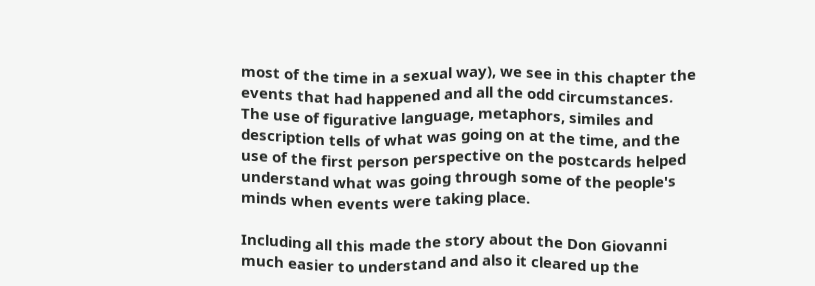most of the time in a sexual way), we see in this chapter the events that had happened and all the odd circumstances. The use of figurative language, metaphors, similes and description tells of what was going on at the time, and the use of the first person perspective on the postcards helped understand what was going through some of the people's minds when events were taking place.

Including all this made the story about the Don Giovanni much easier to understand and also it cleared up the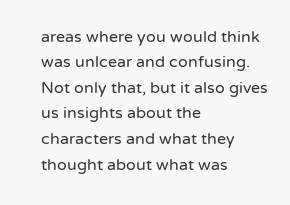areas where you would think was unlcear and confusing. Not only that, but it also gives us insights about the characters and what they thought about what was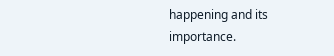happening and its importance.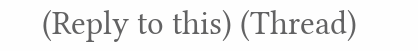(Reply to this) (Thread)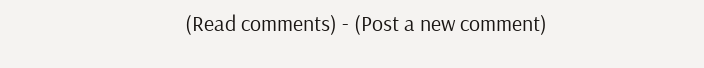(Read comments) - (Post a new comment)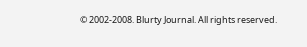© 2002-2008. Blurty Journal. All rights reserved.